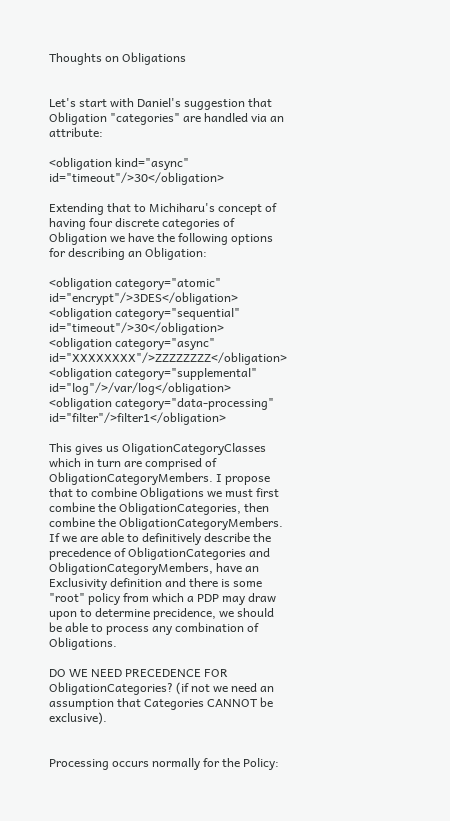Thoughts on Obligations


Let's start with Daniel's suggestion that Obligation "categories" are handled via an attribute:

<obligation kind="async" id="timeout"/>30</obligation>

Extending that to Michiharu's concept of having four discrete categories of Obligation we have the following options for describing an Obligation:

<obligation category="atomic" id="encrypt"/>3DES</obligation>
<obligation category="sequential" id="timeout"/>30</obligation>
<obligation category="async" id="XXXXXXXX"/>ZZZZZZZZ</obligation>
<obligation category="supplemental" id="log"/>/var/log</obligation>
<obligation category="data-processing" id="filter"/>filter1</obligation>

This gives us OligationCategoryClasses which in turn are comprised of ObligationCategoryMembers. I propose that to combine Obligations we must first combine the ObligationCategories, then combine the ObligationCategoryMembers. If we are able to definitively describe the precedence of ObligationCategories and ObligationCategoryMembers, have an Exclusivity definition and there is some "root" policy from which a PDP may draw upon to determine precidence, we should be able to process any combination of Obligations.

DO WE NEED PRECEDENCE FOR ObligationCategories? (if not we need an assumption that Categories CANNOT be exclusive).


Processing occurs normally for the Policy: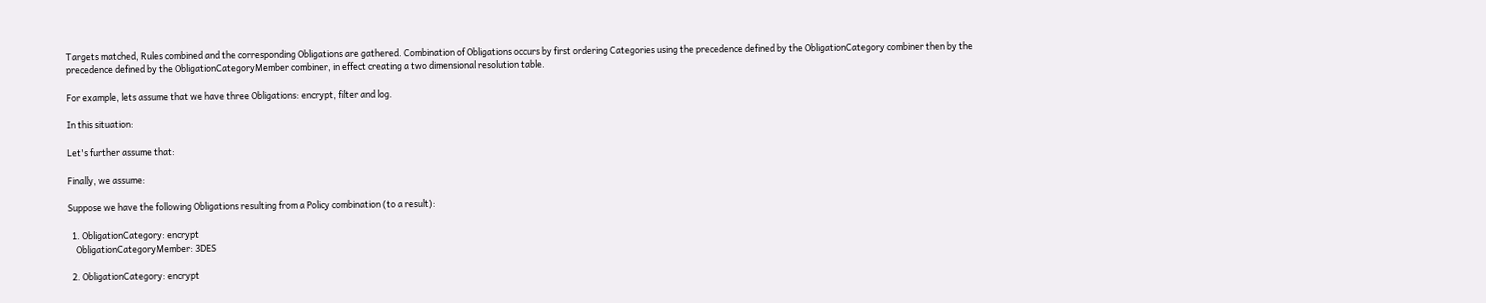Targets matched, Rules combined and the corresponding Obligations are gathered. Combination of Obligations occurs by first ordering Categories using the precedence defined by the ObligationCategory combiner then by the precedence defined by the ObligationCategoryMember combiner, in effect creating a two dimensional resolution table.

For example, lets assume that we have three Obligations: encrypt, filter and log.

In this situation:

Let's further assume that:

Finally, we assume:

Suppose we have the following Obligations resulting from a Policy combination (to a result):

  1. ObligationCategory: encrypt
    ObligationCategoryMember: 3DES

  2. ObligationCategory: encrypt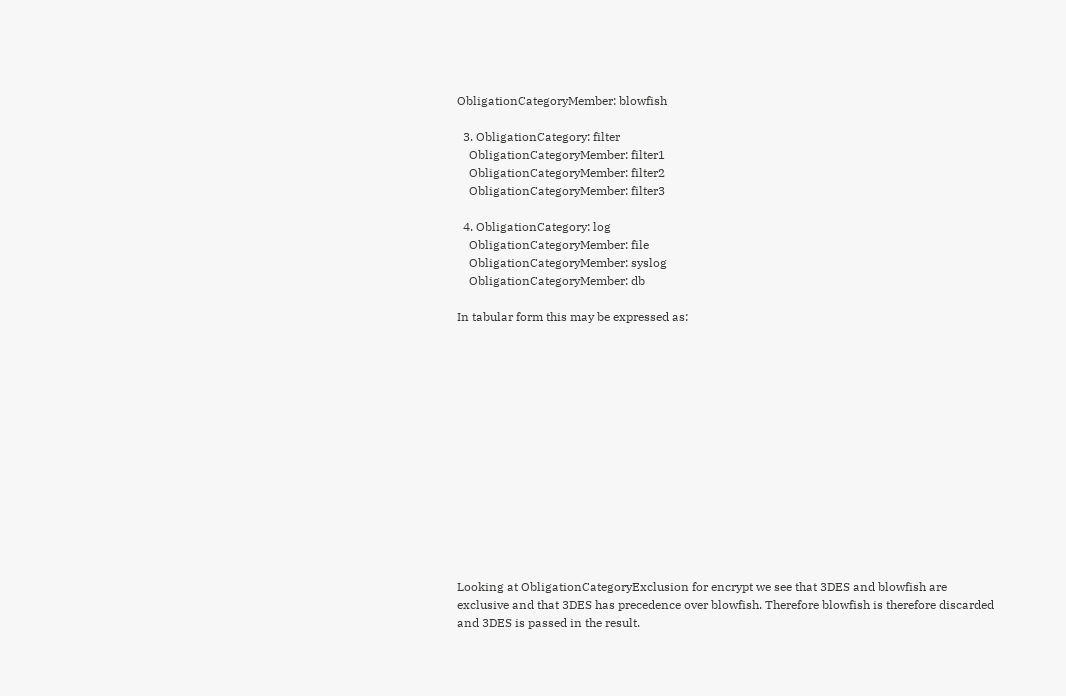ObligationCategoryMember: blowfish

  3. ObligationCategory: filter
    ObligationCategoryMember: filter1
    ObligationCategoryMember: filter2
    ObligationCategoryMember: filter3

  4. ObligationCategory: log
    ObligationCategoryMember: file
    ObligationCategoryMember: syslog
    ObligationCategoryMember: db

In tabular form this may be expressed as:














Looking at ObligationCategoryExclusion for encrypt we see that 3DES and blowfish are exclusive and that 3DES has precedence over blowfish. Therefore blowfish is therefore discarded and 3DES is passed in the result.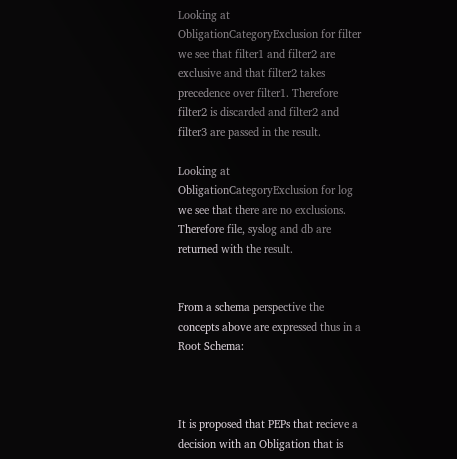Looking at ObligationCategoryExclusion for filter we see that filter1 and filter2 are exclusive and that filter2 takes precedence over filter1. Therefore filter2 is discarded and filter2 and filter3 are passed in the result.

Looking at ObligationCategoryExclusion for log we see that there are no exclusions. Therefore file, syslog and db are returned with the result.


From a schema perspective the concepts above are expressed thus in a Root Schema:



It is proposed that PEPs that recieve a decision with an Obligation that is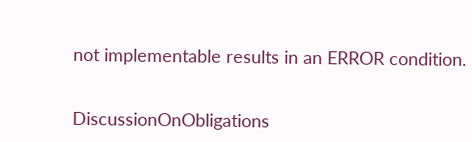not implementable results in an ERROR condition.


DiscussionOnObligations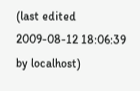(last edited 2009-08-12 18:06:39 by localhost)